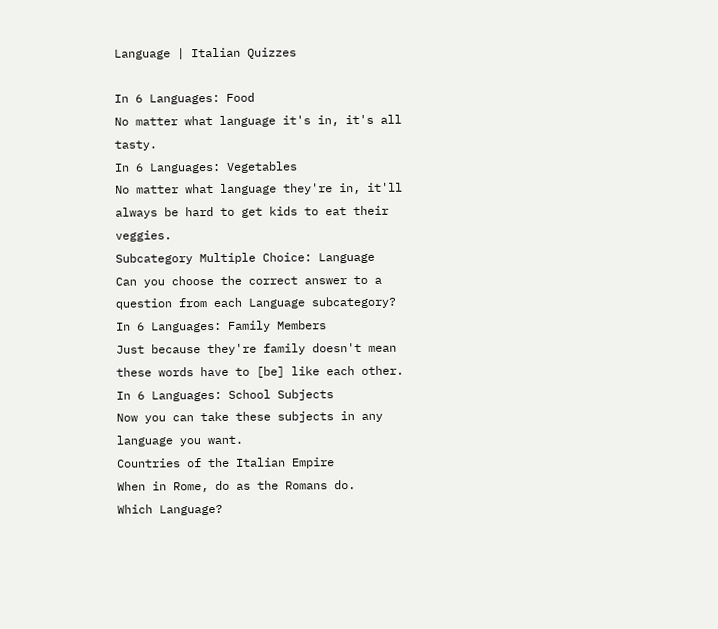Language | Italian Quizzes

In 6 Languages: Food
No matter what language it's in, it's all tasty.
In 6 Languages: Vegetables
No matter what language they're in, it'll always be hard to get kids to eat their veggies.
Subcategory Multiple Choice: Language
Can you choose the correct answer to a question from each Language subcategory?
In 6 Languages: Family Members
Just because they're family doesn't mean these words have to [be] like each other.
In 6 Languages: School Subjects
Now you can take these subjects in any language you want.
Countries of the Italian Empire
When in Rome, do as the Romans do.
Which Language?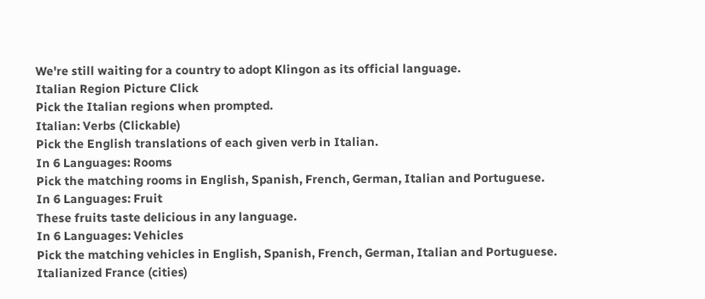We're still waiting for a country to adopt Klingon as its official language.
Italian Region Picture Click
Pick the Italian regions when prompted.
Italian: Verbs (Clickable)
Pick the English translations of each given verb in Italian.
In 6 Languages: Rooms
Pick the matching rooms in English, Spanish, French, German, Italian and Portuguese.
In 6 Languages: Fruit
These fruits taste delicious in any language.
In 6 Languages: Vehicles
Pick the matching vehicles in English, Spanish, French, German, Italian and Portuguese.
Italianized France (cities)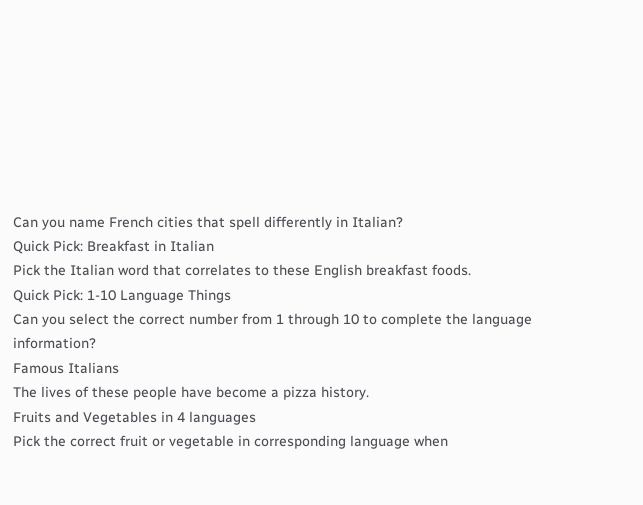Can you name French cities that spell differently in Italian?
Quick Pick: Breakfast in Italian
Pick the Italian word that correlates to these English breakfast foods.
Quick Pick: 1-10 Language Things
Can you select the correct number from 1 through 10 to complete the language information?
Famous Italians
The lives of these people have become a pizza history.
Fruits and Vegetables in 4 languages
Pick the correct fruit or vegetable in corresponding language when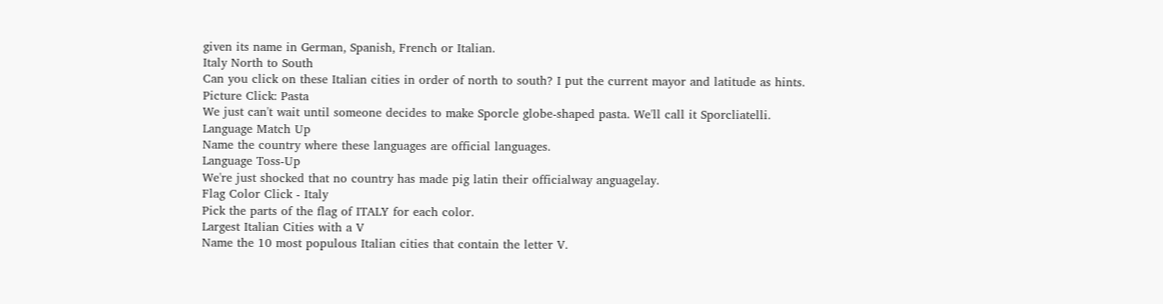given its name in German, Spanish, French or Italian.
Italy North to South
Can you click on these Italian cities in order of north to south? I put the current mayor and latitude as hints.
Picture Click: Pasta
We just can't wait until someone decides to make Sporcle globe-shaped pasta. We'll call it Sporcliatelli.
Language Match Up
Name the country where these languages are official languages.
Language Toss-Up
We're just shocked that no country has made pig latin their officialway anguagelay.
Flag Color Click - Italy
Pick the parts of the flag of ITALY for each color.
Largest Italian Cities with a V
Name the 10 most populous Italian cities that contain the letter V.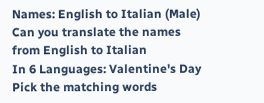Names: English to Italian (Male)
Can you translate the names from English to Italian
In 6 Languages: Valentine's Day
Pick the matching words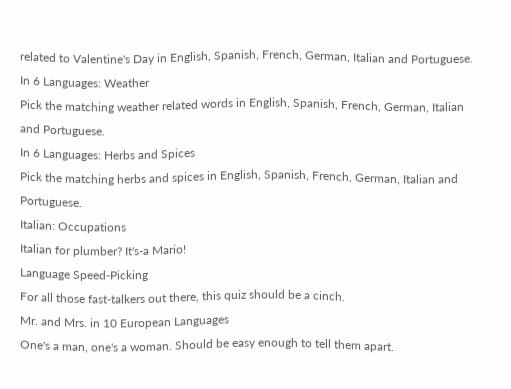related to Valentine's Day in English, Spanish, French, German, Italian and Portuguese.
In 6 Languages: Weather
Pick the matching weather related words in English, Spanish, French, German, Italian and Portuguese.
In 6 Languages: Herbs and Spices
Pick the matching herbs and spices in English, Spanish, French, German, Italian and Portuguese.
Italian: Occupations
Italian for plumber? It's-a Mario!
Language Speed-Picking
For all those fast-talkers out there, this quiz should be a cinch.
Mr. and Mrs. in 10 European Languages
One's a man, one's a woman. Should be easy enough to tell them apart.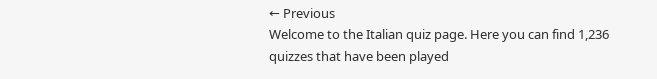← Previous
Welcome to the Italian quiz page. Here you can find 1,236 quizzes that have been played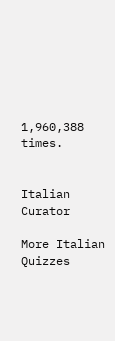1,960,388 times.


Italian Curator

More Italian Quizzes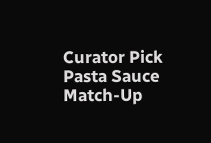Curator Pick
Pasta Sauce Match-Up